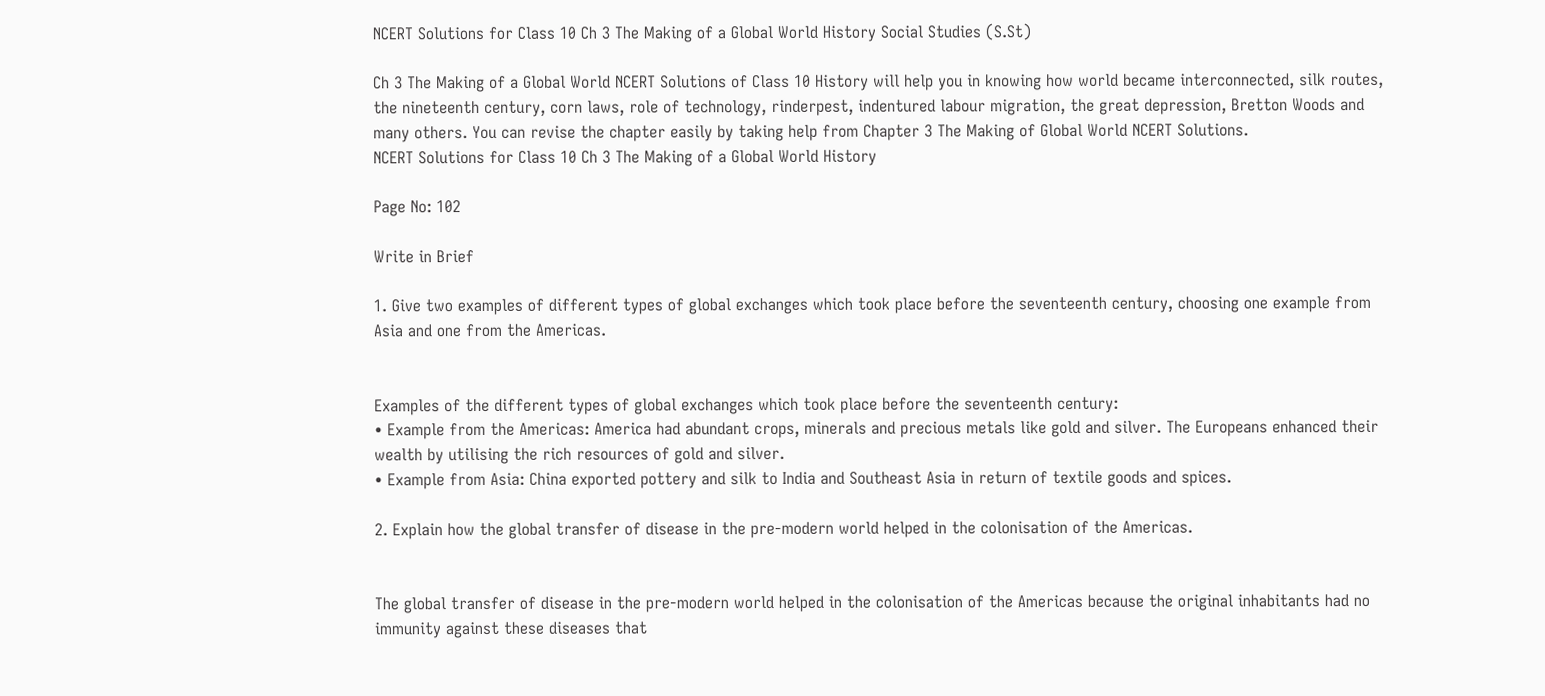NCERT Solutions for Class 10 Ch 3 The Making of a Global World History Social Studies (S.St)

Ch 3 The Making of a Global World NCERT Solutions of Class 10 History will help you in knowing how world became interconnected, silk routes, the nineteenth century, corn laws, role of technology, rinderpest, indentured labour migration, the great depression, Bretton Woods and many others. You can revise the chapter easily by taking help from Chapter 3 The Making of Global World NCERT Solutions.
NCERT Solutions for Class 10 Ch 3 The Making of a Global World History

Page No: 102

Write in Brief

1. Give two examples of different types of global exchanges which took place before the seventeenth century, choosing one example from Asia and one from the Americas.


Examples of the different types of global exchanges which took place before the seventeenth century:
• Example from the Americas: America had abundant crops, minerals and precious metals like gold and silver. The Europeans enhanced their wealth by utilising the rich resources of gold and silver.
• Example from Asia: China exported pottery and silk to India and Southeast Asia in return of textile goods and spices.

2. Explain how the global transfer of disease in the pre-modern world helped in the colonisation of the Americas.


The global transfer of disease in the pre-modern world helped in the colonisation of the Americas because the original inhabitants had no immunity against these diseases that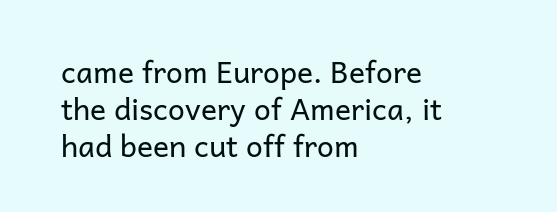came from Europe. Before the discovery of America, it had been cut off from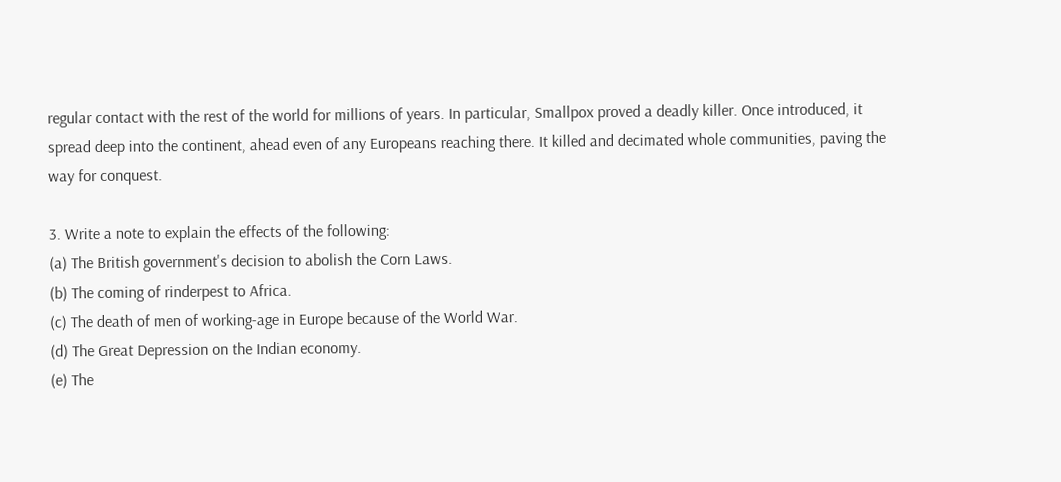regular contact with the rest of the world for millions of years. In particular, Smallpox proved a deadly killer. Once introduced, it spread deep into the continent, ahead even of any Europeans reaching there. It killed and decimated whole communities, paving the way for conquest.

3. Write a note to explain the effects of the following:
(a) The British government's decision to abolish the Corn Laws.
(b) The coming of rinderpest to Africa.
(c) The death of men of working-age in Europe because of the World War.
(d) The Great Depression on the Indian economy.
(e) The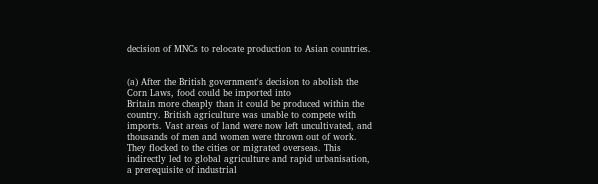decision of MNCs to relocate production to Asian countries.


(a) After the British government's decision to abolish the Corn Laws, food could be imported into
Britain more cheaply than it could be produced within the country. British agriculture was unable to compete with imports. Vast areas of land were now left uncultivated, and thousands of men and women were thrown out of work. They flocked to the cities or migrated overseas. This indirectly led to global agriculture and rapid urbanisation, a prerequisite of industrial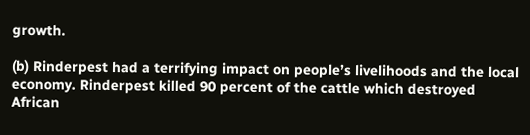growth.

(b) Rinderpest had a terrifying impact on people’s livelihoods and the local economy. Rinderpest killed 90 percent of the cattle which destroyed African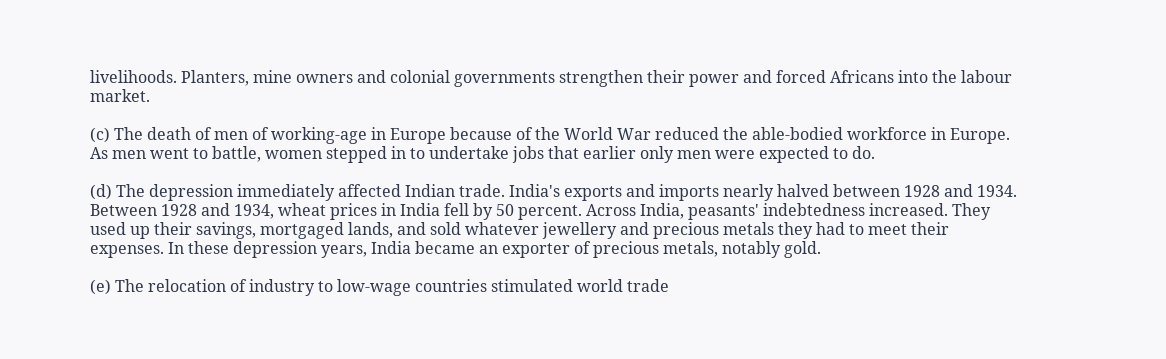livelihoods. Planters, mine owners and colonial governments strengthen their power and forced Africans into the labour market.

(c) The death of men of working-age in Europe because of the World War reduced the able-bodied workforce in Europe. As men went to battle, women stepped in to undertake jobs that earlier only men were expected to do.

(d) The depression immediately affected Indian trade. India's exports and imports nearly halved between 1928 and 1934. Between 1928 and 1934, wheat prices in India fell by 50 percent. Across India, peasants' indebtedness increased. They used up their savings, mortgaged lands, and sold whatever jewellery and precious metals they had to meet their expenses. In these depression years, India became an exporter of precious metals, notably gold.

(e) The relocation of industry to low-wage countries stimulated world trade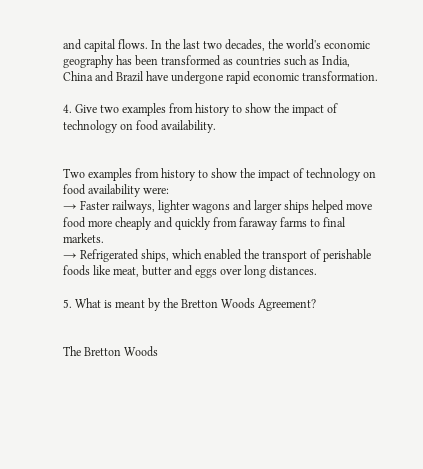and capital flows. In the last two decades, the world's economic geography has been transformed as countries such as India,
China and Brazil have undergone rapid economic transformation.

4. Give two examples from history to show the impact of technology on food availability.


Two examples from history to show the impact of technology on food availability were:
→ Faster railways, lighter wagons and larger ships helped move food more cheaply and quickly from faraway farms to final markets.
→ Refrigerated ships, which enabled the transport of perishable foods like meat, butter and eggs over long distances.

5. What is meant by the Bretton Woods Agreement?


The Bretton Woods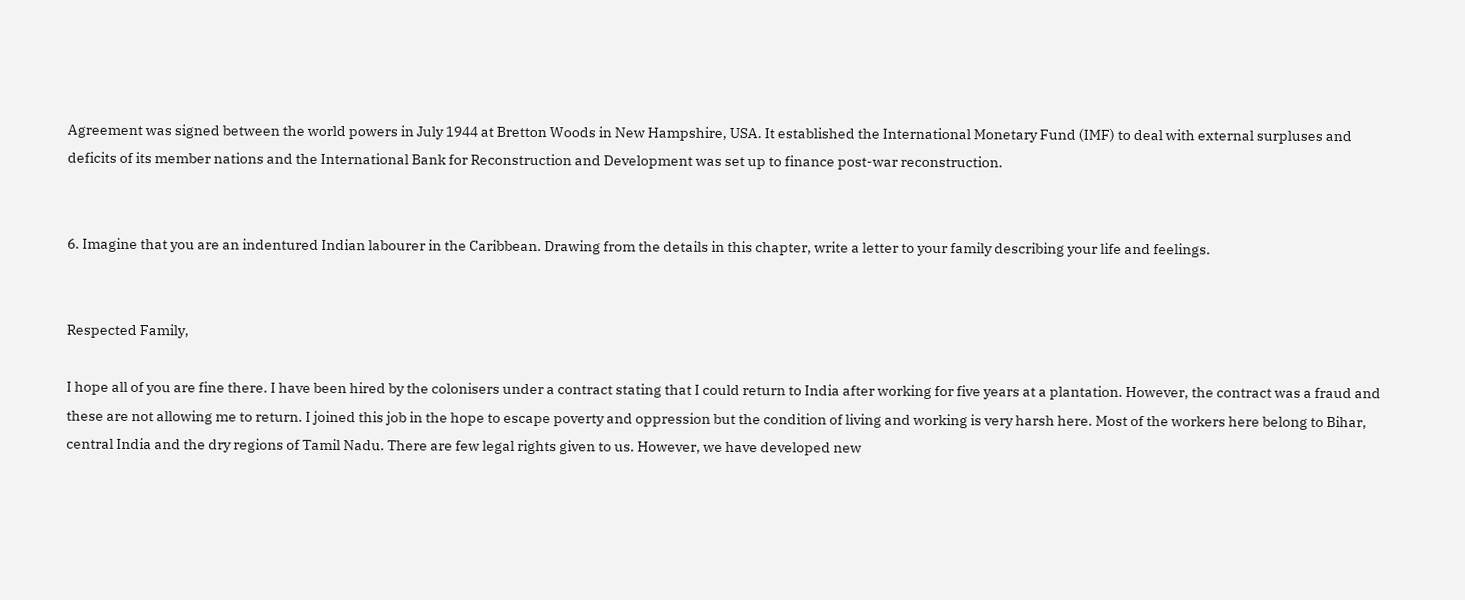Agreement was signed between the world powers in July 1944 at Bretton Woods in New Hampshire, USA. It established the International Monetary Fund (IMF) to deal with external surpluses and deficits of its member nations and the International Bank for Reconstruction and Development was set up to finance post-war reconstruction.


6. Imagine that you are an indentured Indian labourer in the Caribbean. Drawing from the details in this chapter, write a letter to your family describing your life and feelings.


Respected Family,

I hope all of you are fine there. I have been hired by the colonisers under a contract stating that I could return to India after working for five years at a plantation. However, the contract was a fraud and these are not allowing me to return. I joined this job in the hope to escape poverty and oppression but the condition of living and working is very harsh here. Most of the workers here belong to Bihar, central India and the dry regions of Tamil Nadu. There are few legal rights given to us. However, we have developed new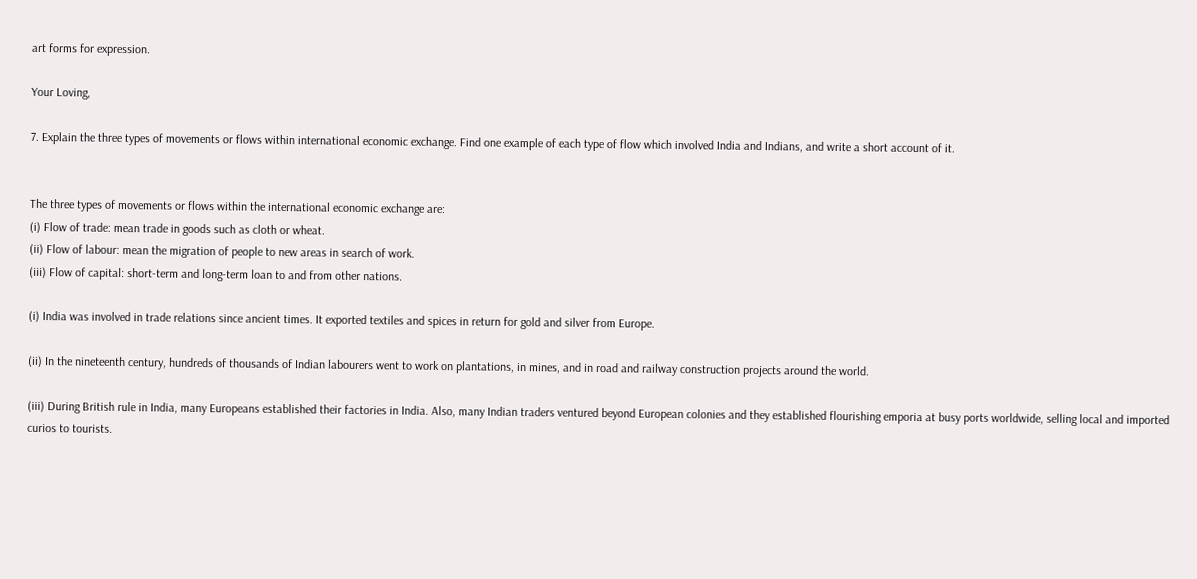art forms for expression.

Your Loving,

7. Explain the three types of movements or flows within international economic exchange. Find one example of each type of flow which involved India and Indians, and write a short account of it.


The three types of movements or flows within the international economic exchange are:
(i) Flow of trade: mean trade in goods such as cloth or wheat.
(ii) Flow of labour: mean the migration of people to new areas in search of work.
(iii) Flow of capital: short-term and long-term loan to and from other nations.

(i) India was involved in trade relations since ancient times. It exported textiles and spices in return for gold and silver from Europe.

(ii) In the nineteenth century, hundreds of thousands of Indian labourers went to work on plantations, in mines, and in road and railway construction projects around the world.

(iii) During British rule in India, many Europeans established their factories in India. Also, many Indian traders ventured beyond European colonies and they established flourishing emporia at busy ports worldwide, selling local and imported curios to tourists.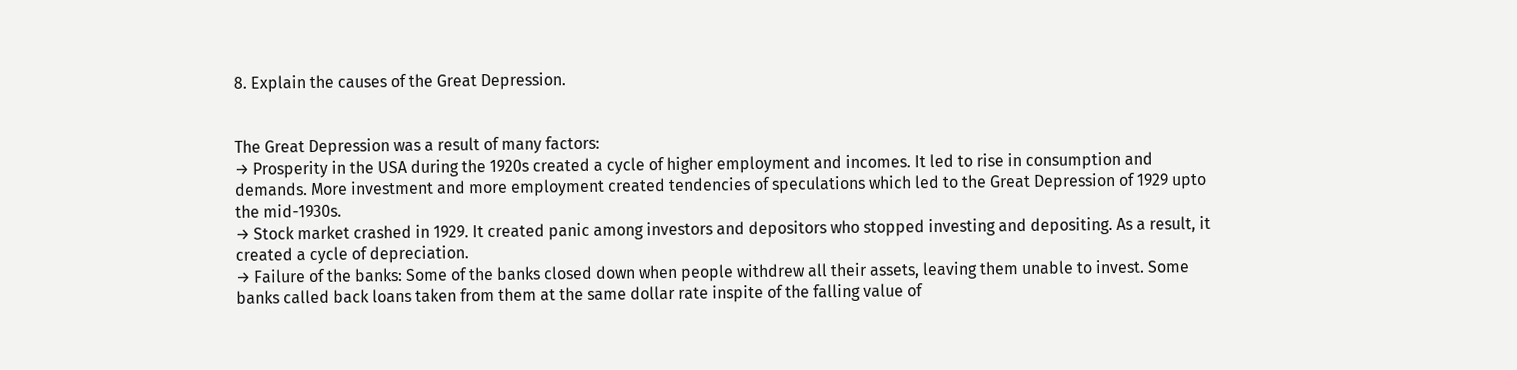8. Explain the causes of the Great Depression.


The Great Depression was a result of many factors:
→ Prosperity in the USA during the 1920s created a cycle of higher employment and incomes. It led to rise in consumption and demands. More investment and more employment created tendencies of speculations which led to the Great Depression of 1929 upto the mid-1930s.
→ Stock market crashed in 1929. It created panic among investors and depositors who stopped investing and depositing. As a result, it created a cycle of depreciation.
→ Failure of the banks: Some of the banks closed down when people withdrew all their assets, leaving them unable to invest. Some banks called back loans taken from them at the same dollar rate inspite of the falling value of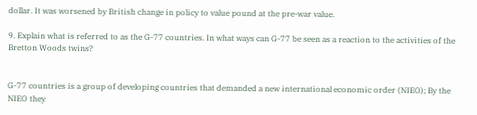dollar. It was worsened by British change in policy to value pound at the pre-war value.

9. Explain what is referred to as the G-77 countries. In what ways can G-77 be seen as a reaction to the activities of the Bretton Woods twins?


G-77 countries is a group of developing countries that demanded a new international economic order (NIEO); By the NIEO they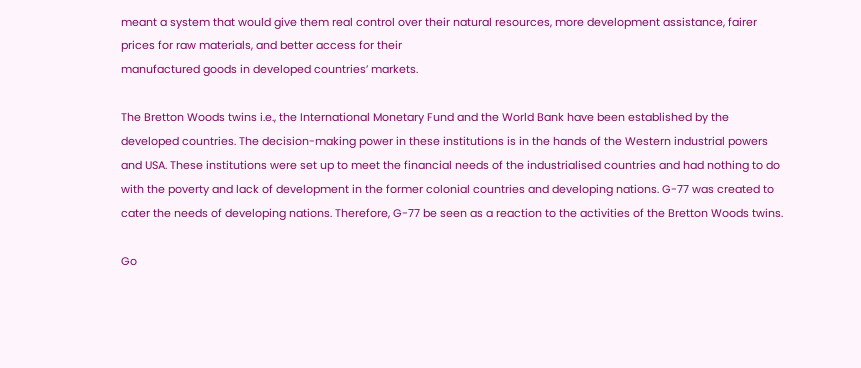meant a system that would give them real control over their natural resources, more development assistance, fairer prices for raw materials, and better access for their
manufactured goods in developed countries’ markets.

The Bretton Woods twins i.e., the International Monetary Fund and the World Bank have been established by the developed countries. The decision-making power in these institutions is in the hands of the Western industrial powers and USA. These institutions were set up to meet the financial needs of the industrialised countries and had nothing to do with the poverty and lack of development in the former colonial countries and developing nations. G-77 was created to cater the needs of developing nations. Therefore, G-77 be seen as a reaction to the activities of the Bretton Woods twins.

Go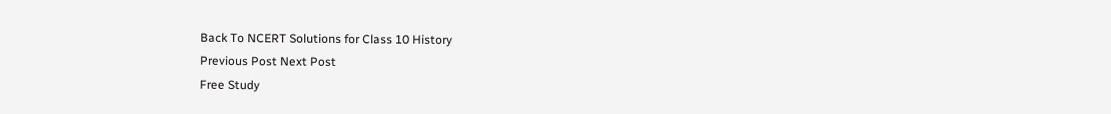Back To NCERT Solutions for Class 10 History
Previous Post Next Post
Free Study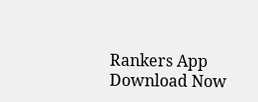Rankers App Download Now